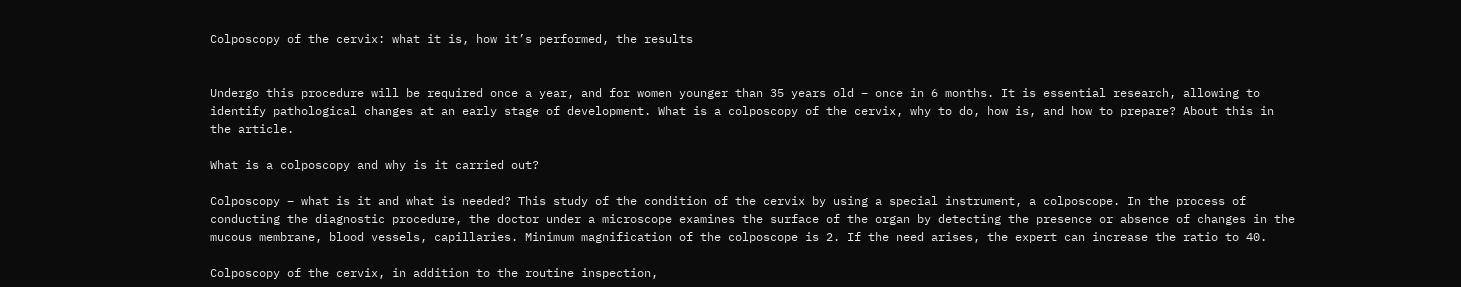Colposcopy of the cervix: what it is, how it’s performed, the results


Undergo this procedure will be required once a year, and for women younger than 35 years old – once in 6 months. It is essential research, allowing to identify pathological changes at an early stage of development. What is a colposcopy of the cervix, why to do, how is, and how to prepare? About this in the article.

What is a colposcopy and why is it carried out?

Colposcopy – what is it and what is needed? This study of the condition of the cervix by using a special instrument, a colposcope. In the process of conducting the diagnostic procedure, the doctor under a microscope examines the surface of the organ by detecting the presence or absence of changes in the mucous membrane, blood vessels, capillaries. Minimum magnification of the colposcope is 2. If the need arises, the expert can increase the ratio to 40.

Colposcopy of the cervix, in addition to the routine inspection,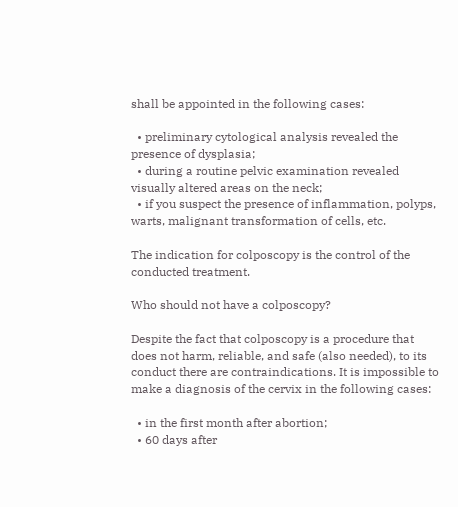shall be appointed in the following cases:

  • preliminary cytological analysis revealed the presence of dysplasia;
  • during a routine pelvic examination revealed visually altered areas on the neck;
  • if you suspect the presence of inflammation, polyps, warts, malignant transformation of cells, etc.

The indication for colposcopy is the control of the conducted treatment.

Who should not have a colposcopy?

Despite the fact that colposcopy is a procedure that does not harm, reliable, and safe (also needed), to its conduct there are contraindications. It is impossible to make a diagnosis of the cervix in the following cases:

  • in the first month after abortion;
  • 60 days after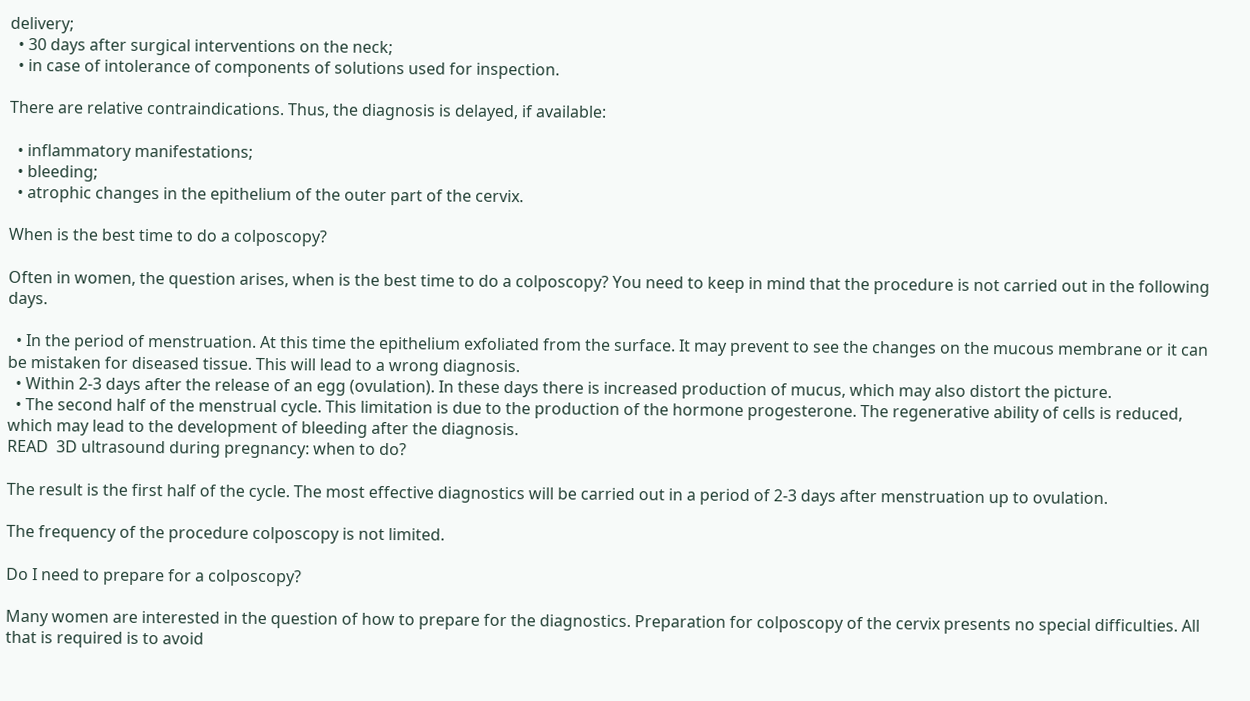delivery;
  • 30 days after surgical interventions on the neck;
  • in case of intolerance of components of solutions used for inspection.

There are relative contraindications. Thus, the diagnosis is delayed, if available:

  • inflammatory manifestations;
  • bleeding;
  • atrophic changes in the epithelium of the outer part of the cervix.

When is the best time to do a colposcopy?

Often in women, the question arises, when is the best time to do a colposcopy? You need to keep in mind that the procedure is not carried out in the following days.

  • In the period of menstruation. At this time the epithelium exfoliated from the surface. It may prevent to see the changes on the mucous membrane or it can be mistaken for diseased tissue. This will lead to a wrong diagnosis.
  • Within 2-3 days after the release of an egg (ovulation). In these days there is increased production of mucus, which may also distort the picture.
  • The second half of the menstrual cycle. This limitation is due to the production of the hormone progesterone. The regenerative ability of cells is reduced, which may lead to the development of bleeding after the diagnosis.
READ  3D ultrasound during pregnancy: when to do?

The result is the first half of the cycle. The most effective diagnostics will be carried out in a period of 2-3 days after menstruation up to ovulation.

The frequency of the procedure colposcopy is not limited.

Do I need to prepare for a colposcopy?

Many women are interested in the question of how to prepare for the diagnostics. Preparation for colposcopy of the cervix presents no special difficulties. All that is required is to avoid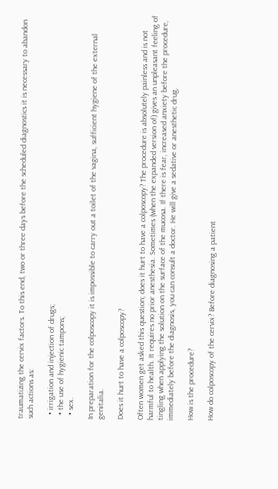traumatizing the cervix factors. To this end, two or three days before the scheduled diagnostics it is necessary to abandon such actions as:

  • irrigation and injection of drugs;
  • the use of hygienic tampons;
  • sex.

In preparation for the colposcopy it is impossible to carry out a toilet of the vagina, sufficient hygiene of the external genitalia.

Does it hurt to have a colposcopy?

Often women get asked this question; does it hurt to have a colposcopy? The procedure is absolutely painless and is not harmful to health. It requires no prior anesthesia. Sometimes (when the expanded version of) gives an unpleasant feeling of tingling when applying the solution on the surface of the mucosa. If there is fear, increased anxiety before the procedure, immediately before the diagnosis, you can consult a doctor. He will give a sedative or anesthetic drug.

How is the procedure?

How do colposcopy of the cervix? Before diagnosing a patient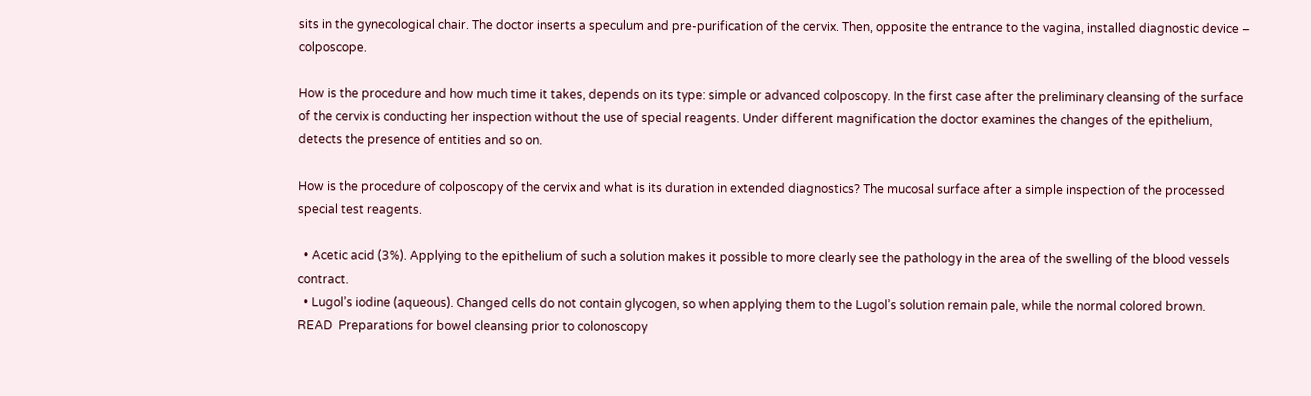sits in the gynecological chair. The doctor inserts a speculum and pre-purification of the cervix. Then, opposite the entrance to the vagina, installed diagnostic device – colposcope.

How is the procedure and how much time it takes, depends on its type: simple or advanced colposcopy. In the first case after the preliminary cleansing of the surface of the cervix is conducting her inspection without the use of special reagents. Under different magnification the doctor examines the changes of the epithelium, detects the presence of entities and so on.

How is the procedure of colposcopy of the cervix and what is its duration in extended diagnostics? The mucosal surface after a simple inspection of the processed special test reagents.

  • Acetic acid (3%). Applying to the epithelium of such a solution makes it possible to more clearly see the pathology in the area of the swelling of the blood vessels contract.
  • Lugol’s iodine (aqueous). Changed cells do not contain glycogen, so when applying them to the Lugol’s solution remain pale, while the normal colored brown.
READ  Preparations for bowel cleansing prior to colonoscopy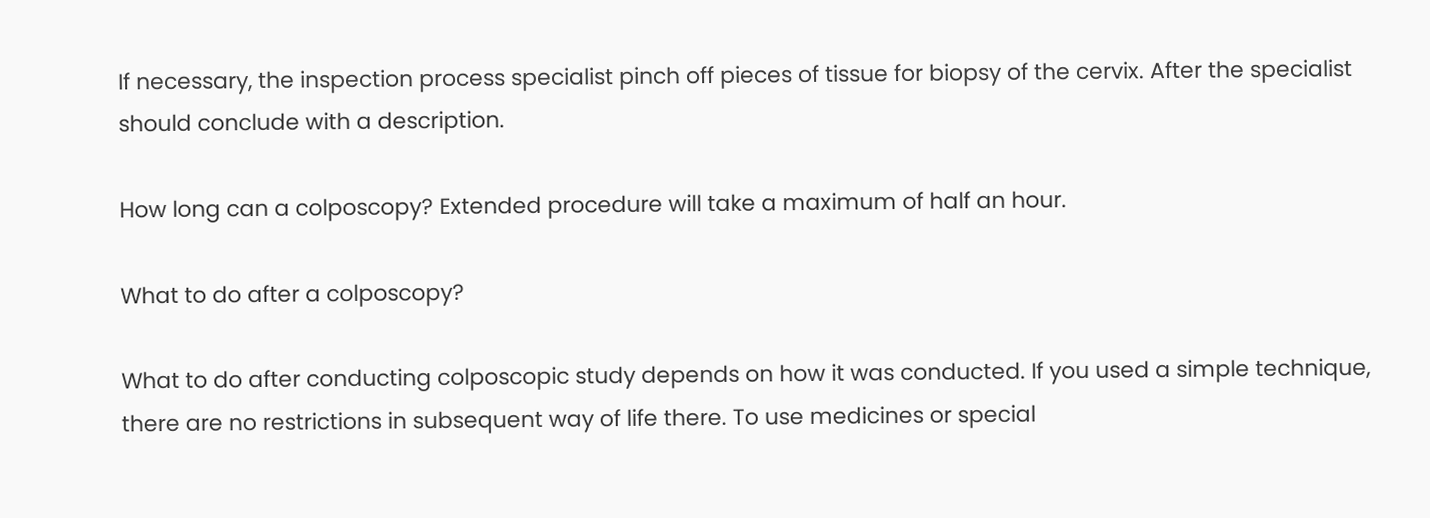If necessary, the inspection process specialist pinch off pieces of tissue for biopsy of the cervix. After the specialist should conclude with a description.

How long can a colposcopy? Extended procedure will take a maximum of half an hour.

What to do after a colposcopy?

What to do after conducting colposcopic study depends on how it was conducted. If you used a simple technique, there are no restrictions in subsequent way of life there. To use medicines or special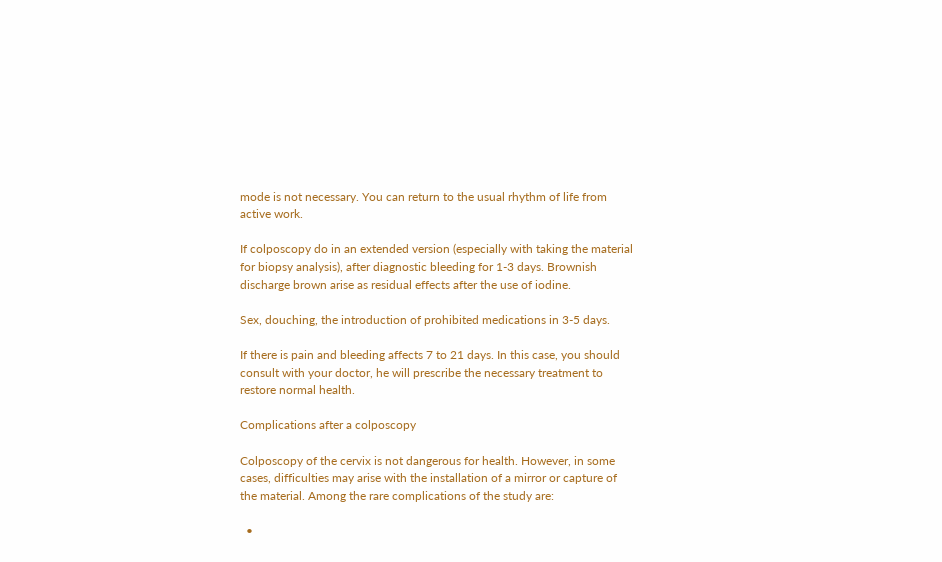mode is not necessary. You can return to the usual rhythm of life from active work.

If colposcopy do in an extended version (especially with taking the material for biopsy analysis), after diagnostic bleeding for 1-3 days. Brownish discharge brown arise as residual effects after the use of iodine.

Sex, douching, the introduction of prohibited medications in 3-5 days.

If there is pain and bleeding affects 7 to 21 days. In this case, you should consult with your doctor, he will prescribe the necessary treatment to restore normal health.

Complications after a colposcopy

Colposcopy of the cervix is not dangerous for health. However, in some cases, difficulties may arise with the installation of a mirror or capture of the material. Among the rare complications of the study are:

  •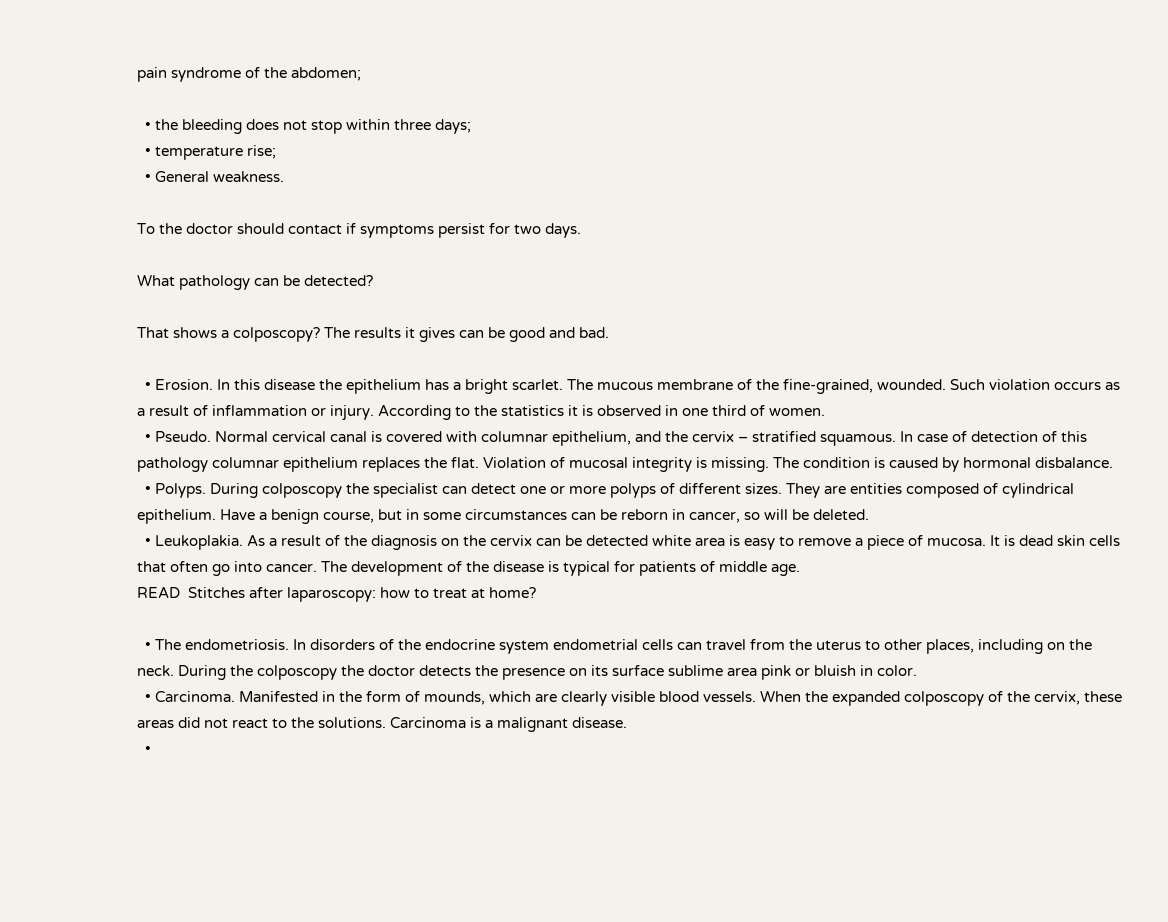pain syndrome of the abdomen;

  • the bleeding does not stop within three days;
  • temperature rise;
  • General weakness.

To the doctor should contact if symptoms persist for two days.

What pathology can be detected?

That shows a colposcopy? The results it gives can be good and bad.

  • Erosion. In this disease the epithelium has a bright scarlet. The mucous membrane of the fine-grained, wounded. Such violation occurs as a result of inflammation or injury. According to the statistics it is observed in one third of women.
  • Pseudo. Normal cervical canal is covered with columnar epithelium, and the cervix – stratified squamous. In case of detection of this pathology columnar epithelium replaces the flat. Violation of mucosal integrity is missing. The condition is caused by hormonal disbalance.
  • Polyps. During colposcopy the specialist can detect one or more polyps of different sizes. They are entities composed of cylindrical epithelium. Have a benign course, but in some circumstances can be reborn in cancer, so will be deleted.
  • Leukoplakia. As a result of the diagnosis on the cervix can be detected white area is easy to remove a piece of mucosa. It is dead skin cells that often go into cancer. The development of the disease is typical for patients of middle age.
READ  Stitches after laparoscopy: how to treat at home?

  • The endometriosis. In disorders of the endocrine system endometrial cells can travel from the uterus to other places, including on the neck. During the colposcopy the doctor detects the presence on its surface sublime area pink or bluish in color.
  • Carcinoma. Manifested in the form of mounds, which are clearly visible blood vessels. When the expanded colposcopy of the cervix, these areas did not react to the solutions. Carcinoma is a malignant disease.
  •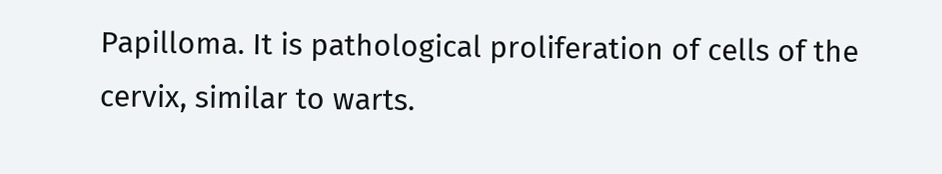Papilloma. It is pathological proliferation of cells of the cervix, similar to warts.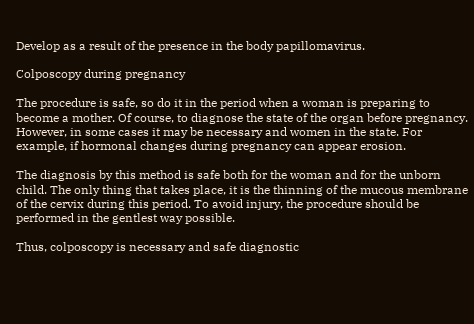Develop as a result of the presence in the body papillomavirus.

Colposcopy during pregnancy

The procedure is safe, so do it in the period when a woman is preparing to become a mother. Of course, to diagnose the state of the organ before pregnancy. However, in some cases it may be necessary and women in the state. For example, if hormonal changes during pregnancy can appear erosion.

The diagnosis by this method is safe both for the woman and for the unborn child. The only thing that takes place, it is the thinning of the mucous membrane of the cervix during this period. To avoid injury, the procedure should be performed in the gentlest way possible.

Thus, colposcopy is necessary and safe diagnostic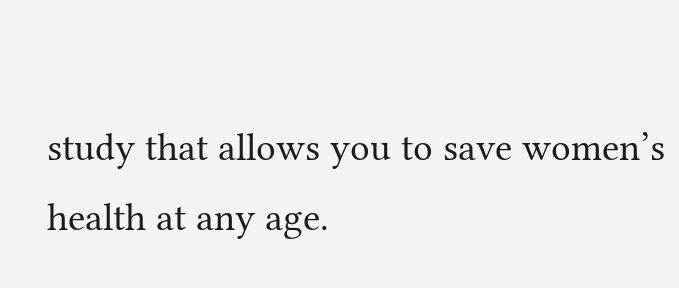study that allows you to save women’s health at any age.